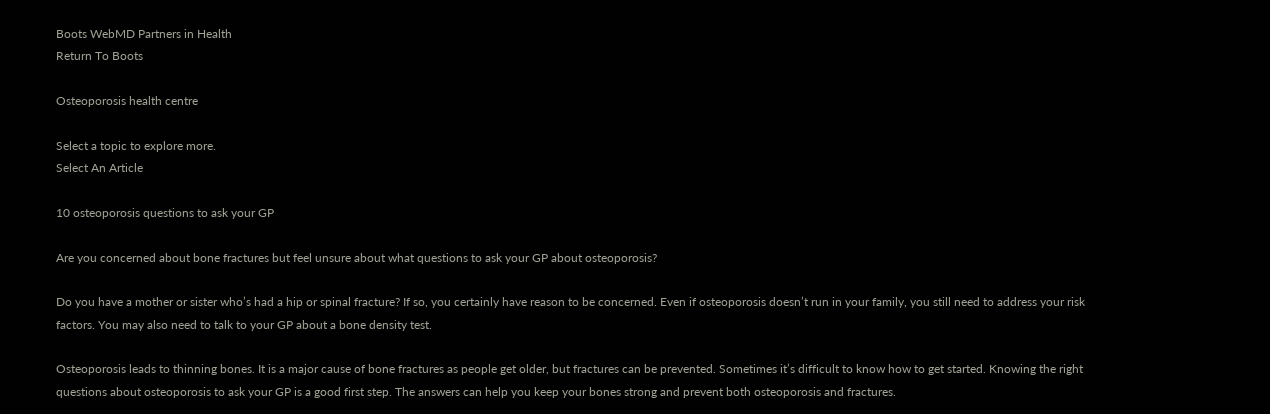Boots WebMD Partners in Health
Return To Boots

Osteoporosis health centre

Select a topic to explore more.
Select An Article

10 osteoporosis questions to ask your GP

Are you concerned about bone fractures but feel unsure about what questions to ask your GP about osteoporosis?

Do you have a mother or sister who’s had a hip or spinal fracture? If so, you certainly have reason to be concerned. Even if osteoporosis doesn’t run in your family, you still need to address your risk factors. You may also need to talk to your GP about a bone density test.

Osteoporosis leads to thinning bones. It is a major cause of bone fractures as people get older, but fractures can be prevented. Sometimes it’s difficult to know how to get started. Knowing the right questions about osteoporosis to ask your GP is a good first step. The answers can help you keep your bones strong and prevent both osteoporosis and fractures.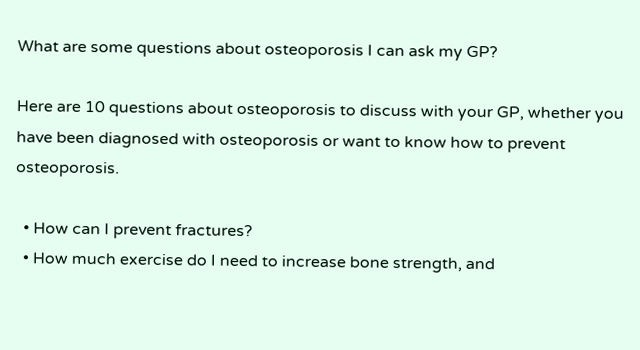What are some questions about osteoporosis I can ask my GP?

Here are 10 questions about osteoporosis to discuss with your GP, whether you have been diagnosed with osteoporosis or want to know how to prevent osteoporosis.

  • How can I prevent fractures?
  • How much exercise do I need to increase bone strength, and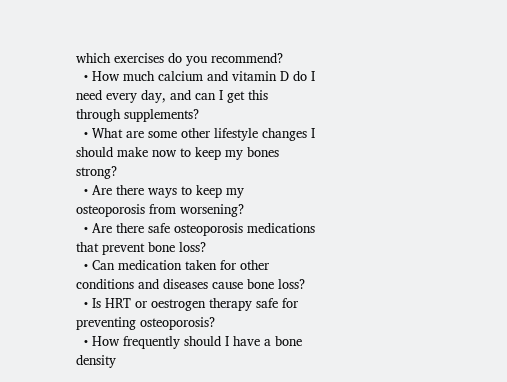which exercises do you recommend?
  • How much calcium and vitamin D do I need every day, and can I get this through supplements?
  • What are some other lifestyle changes I should make now to keep my bones strong?
  • Are there ways to keep my osteoporosis from worsening?
  • Are there safe osteoporosis medications that prevent bone loss?
  • Can medication taken for other conditions and diseases cause bone loss?
  • Is HRT or oestrogen therapy safe for preventing osteoporosis?
  • How frequently should I have a bone density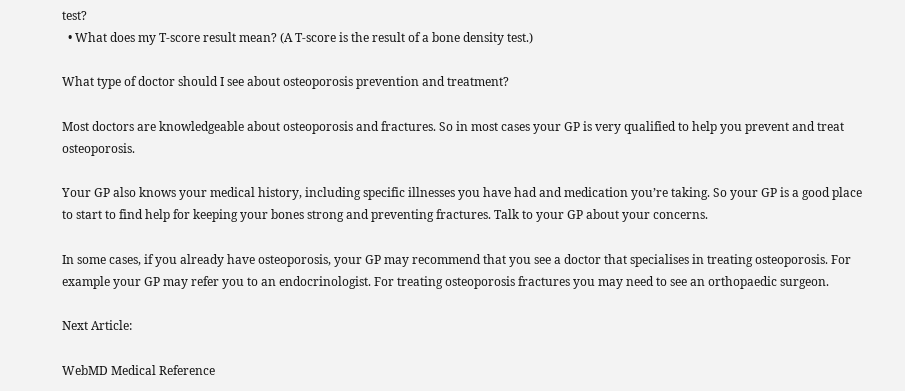test?
  • What does my T-score result mean? (A T-score is the result of a bone density test.)

What type of doctor should I see about osteoporosis prevention and treatment?

Most doctors are knowledgeable about osteoporosis and fractures. So in most cases your GP is very qualified to help you prevent and treat osteoporosis.

Your GP also knows your medical history, including specific illnesses you have had and medication you’re taking. So your GP is a good place to start to find help for keeping your bones strong and preventing fractures. Talk to your GP about your concerns.

In some cases, if you already have osteoporosis, your GP may recommend that you see a doctor that specialises in treating osteoporosis. For example your GP may refer you to an endocrinologist. For treating osteoporosis fractures you may need to see an orthopaedic surgeon.

Next Article:

WebMD Medical Reference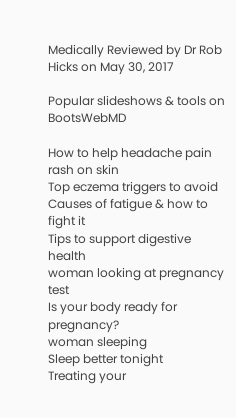Medically Reviewed by Dr Rob Hicks on May 30, 2017

Popular slideshows & tools on BootsWebMD

How to help headache pain
rash on skin
Top eczema triggers to avoid
Causes of fatigue & how to fight it
Tips to support digestive health
woman looking at pregnancy test
Is your body ready for pregnancy?
woman sleeping
Sleep better tonight
Treating your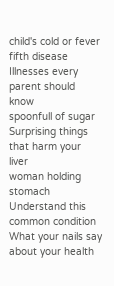child's cold or fever
fifth disease
Illnesses every parent should know
spoonfull of sugar
Surprising things that harm your liver
woman holding stomach
Understand this common condition
What your nails say about your health